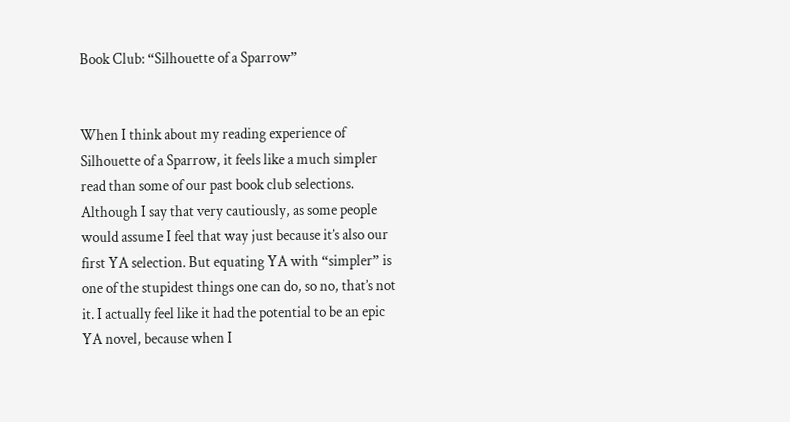Book Club: “Silhouette of a Sparrow”


When I think about my reading experience of Silhouette of a Sparrow, it feels like a much simpler read than some of our past book club selections. Although I say that very cautiously, as some people would assume I feel that way just because it’s also our first YA selection. But equating YA with “simpler” is one of the stupidest things one can do, so no, that’s not it. I actually feel like it had the potential to be an epic YA novel, because when I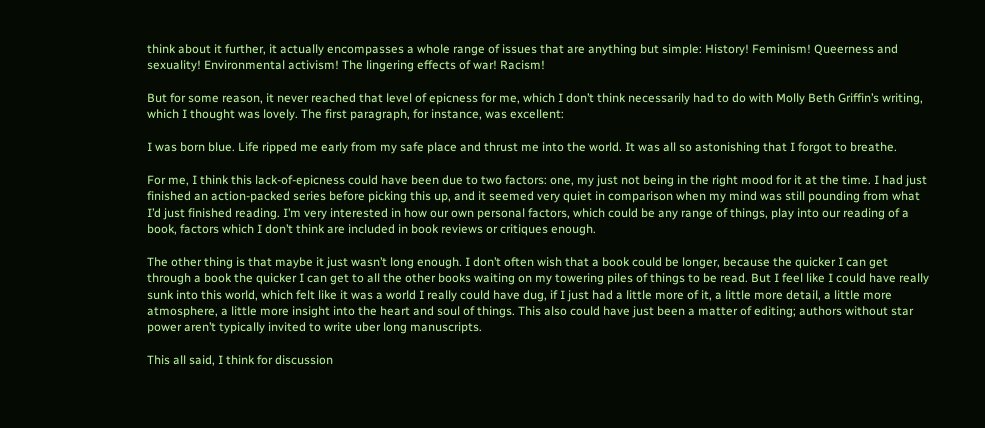think about it further, it actually encompasses a whole range of issues that are anything but simple: History! Feminism! Queerness and sexuality! Environmental activism! The lingering effects of war! Racism!

But for some reason, it never reached that level of epicness for me, which I don’t think necessarily had to do with Molly Beth Griffin’s writing, which I thought was lovely. The first paragraph, for instance, was excellent:

I was born blue. Life ripped me early from my safe place and thrust me into the world. It was all so astonishing that I forgot to breathe.

For me, I think this lack-of-epicness could have been due to two factors: one, my just not being in the right mood for it at the time. I had just finished an action-packed series before picking this up, and it seemed very quiet in comparison when my mind was still pounding from what I’d just finished reading. I’m very interested in how our own personal factors, which could be any range of things, play into our reading of a book, factors which I don’t think are included in book reviews or critiques enough.

The other thing is that maybe it just wasn’t long enough. I don’t often wish that a book could be longer, because the quicker I can get through a book the quicker I can get to all the other books waiting on my towering piles of things to be read. But I feel like I could have really sunk into this world, which felt like it was a world I really could have dug, if I just had a little more of it, a little more detail, a little more atmosphere, a little more insight into the heart and soul of things. This also could have just been a matter of editing; authors without star power aren’t typically invited to write uber long manuscripts.

This all said, I think for discussion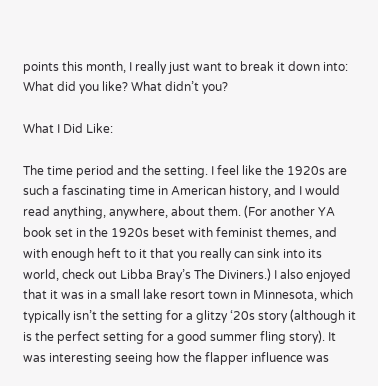points this month, I really just want to break it down into: What did you like? What didn’t you?

What I Did Like:

The time period and the setting. I feel like the 1920s are such a fascinating time in American history, and I would read anything, anywhere, about them. (For another YA book set in the 1920s beset with feminist themes, and with enough heft to it that you really can sink into its world, check out Libba Bray’s The Diviners.) I also enjoyed that it was in a small lake resort town in Minnesota, which typically isn’t the setting for a glitzy ‘20s story (although it is the perfect setting for a good summer fling story). It was interesting seeing how the flapper influence was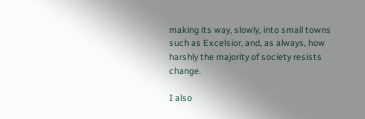making its way, slowly, into small towns such as Excelsior, and, as always, how harshly the majority of society resists change.

I also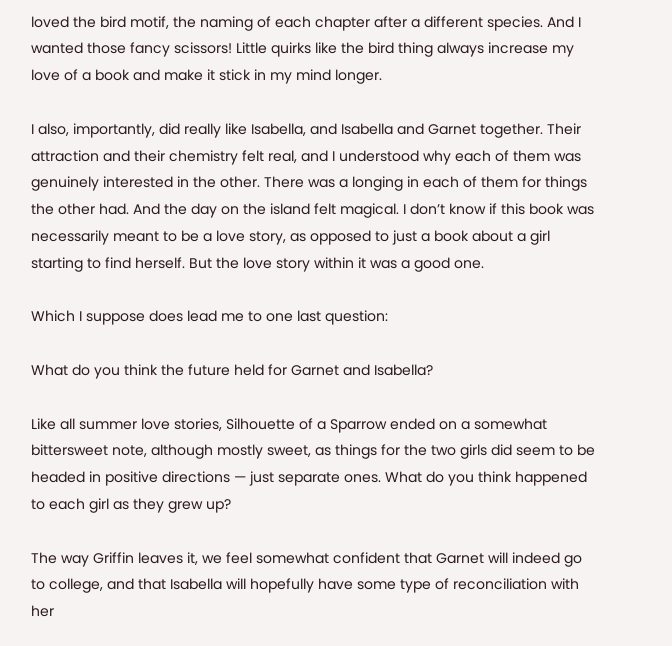loved the bird motif, the naming of each chapter after a different species. And I wanted those fancy scissors! Little quirks like the bird thing always increase my love of a book and make it stick in my mind longer.

I also, importantly, did really like Isabella, and Isabella and Garnet together. Their attraction and their chemistry felt real, and I understood why each of them was genuinely interested in the other. There was a longing in each of them for things the other had. And the day on the island felt magical. I don’t know if this book was necessarily meant to be a love story, as opposed to just a book about a girl starting to find herself. But the love story within it was a good one.

Which I suppose does lead me to one last question:

What do you think the future held for Garnet and Isabella?

Like all summer love stories, Silhouette of a Sparrow ended on a somewhat bittersweet note, although mostly sweet, as things for the two girls did seem to be headed in positive directions — just separate ones. What do you think happened to each girl as they grew up?

The way Griffin leaves it, we feel somewhat confident that Garnet will indeed go to college, and that Isabella will hopefully have some type of reconciliation with her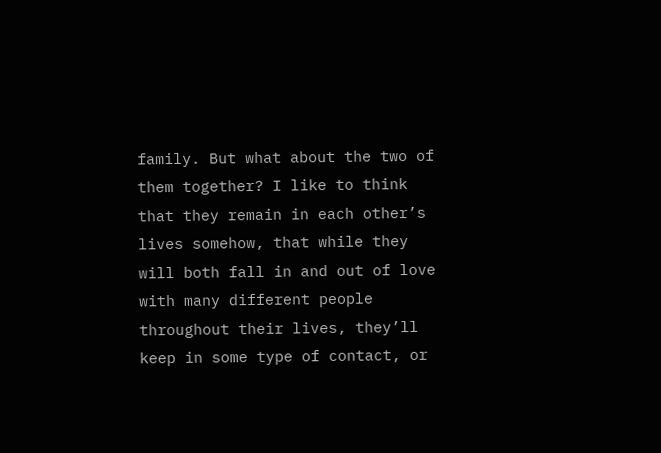family. But what about the two of them together? I like to think that they remain in each other’s lives somehow, that while they will both fall in and out of love with many different people throughout their lives, they’ll keep in some type of contact, or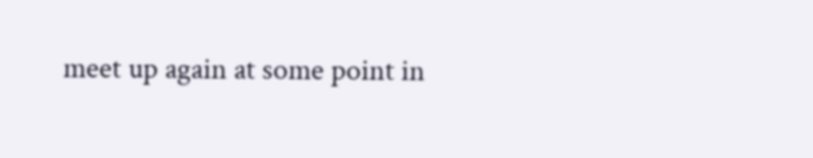meet up again at some point in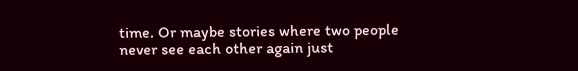time. Or maybe stories where two people never see each other again just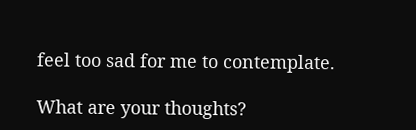feel too sad for me to contemplate.

What are your thoughts?